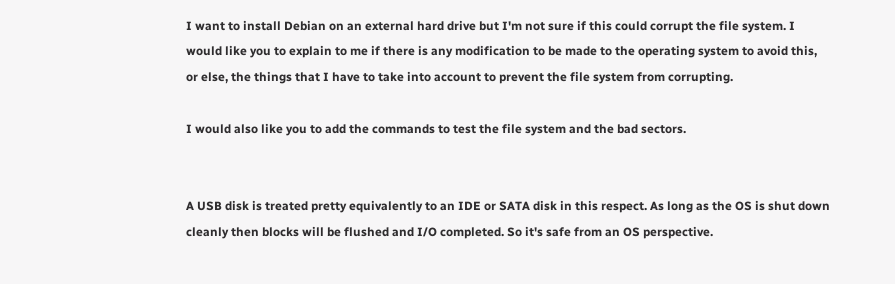I want to install Debian on an external hard drive but I'm not sure if this could corrupt the file system. I would like you to explain to me if there is any modification to be made to the operating system to avoid this, or else, the things that I have to take into account to prevent the file system from corrupting.

I would also like you to add the commands to test the file system and the bad sectors.


A USB disk is treated pretty equivalently to an IDE or SATA disk in this respect. As long as the OS is shut down cleanly then blocks will be flushed and I/O completed. So it's safe from an OS perspective.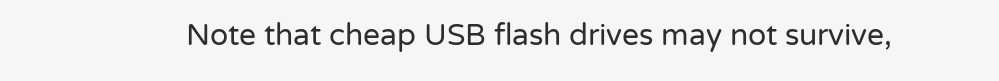Note that cheap USB flash drives may not survive,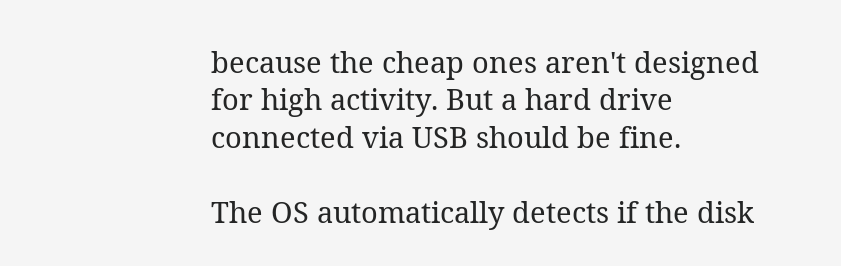because the cheap ones aren't designed for high activity. But a hard drive connected via USB should be fine.

The OS automatically detects if the disk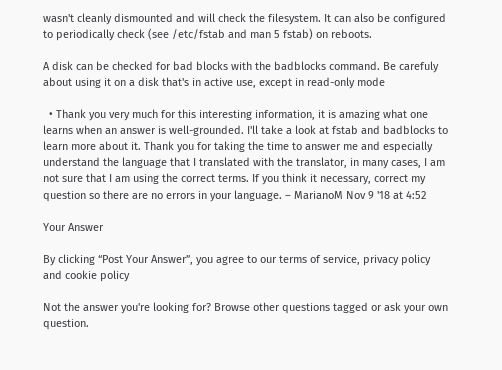wasn't cleanly dismounted and will check the filesystem. It can also be configured to periodically check (see /etc/fstab and man 5 fstab) on reboots.

A disk can be checked for bad blocks with the badblocks command. Be carefuly about using it on a disk that's in active use, except in read-only mode

  • Thank you very much for this interesting information, it is amazing what one learns when an answer is well-grounded. I'll take a look at fstab and badblocks to learn more about it. Thank you for taking the time to answer me and especially understand the language that I translated with the translator, in many cases, I am not sure that I am using the correct terms. If you think it necessary, correct my question so there are no errors in your language. – MarianoM Nov 9 '18 at 4:52

Your Answer

By clicking “Post Your Answer”, you agree to our terms of service, privacy policy and cookie policy

Not the answer you're looking for? Browse other questions tagged or ask your own question.